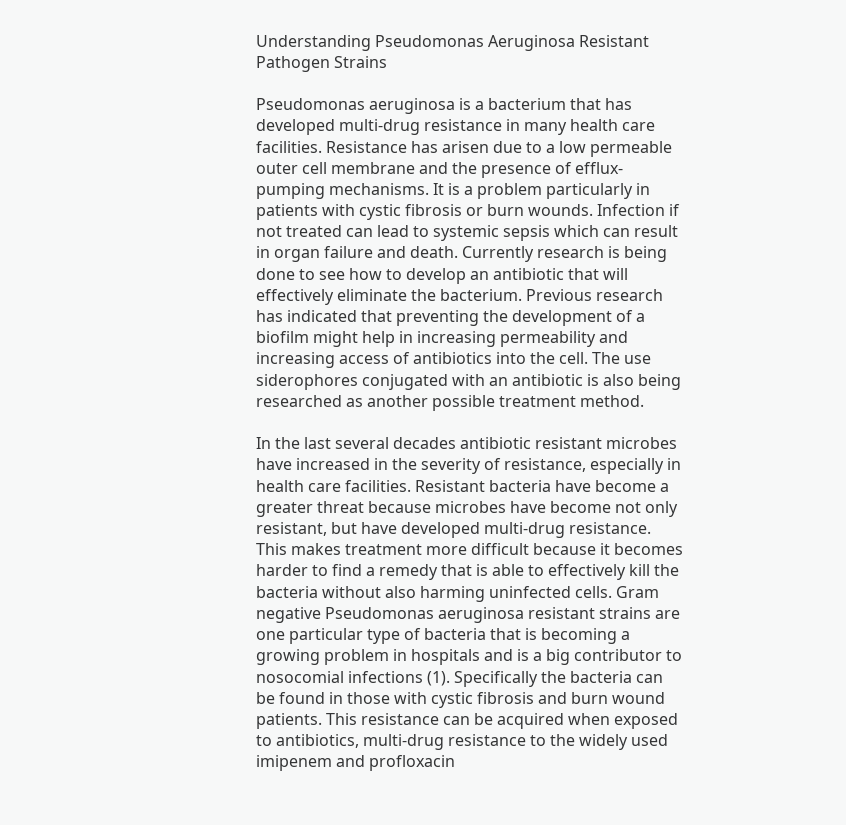Understanding Pseudomonas Aeruginosa Resistant Pathogen Strains

Pseudomonas aeruginosa is a bacterium that has developed multi-drug resistance in many health care facilities. Resistance has arisen due to a low permeable outer cell membrane and the presence of efflux- pumping mechanisms. It is a problem particularly in patients with cystic fibrosis or burn wounds. Infection if not treated can lead to systemic sepsis which can result in organ failure and death. Currently research is being done to see how to develop an antibiotic that will effectively eliminate the bacterium. Previous research has indicated that preventing the development of a biofilm might help in increasing permeability and increasing access of antibiotics into the cell. The use siderophores conjugated with an antibiotic is also being researched as another possible treatment method.

In the last several decades antibiotic resistant microbes have increased in the severity of resistance, especially in health care facilities. Resistant bacteria have become a greater threat because microbes have become not only resistant, but have developed multi-drug resistance. This makes treatment more difficult because it becomes harder to find a remedy that is able to effectively kill the bacteria without also harming uninfected cells. Gram negative Pseudomonas aeruginosa resistant strains are one particular type of bacteria that is becoming a growing problem in hospitals and is a big contributor to nosocomial infections (1). Specifically the bacteria can be found in those with cystic fibrosis and burn wound patients. This resistance can be acquired when exposed to antibiotics, multi-drug resistance to the widely used imipenem and profloxacin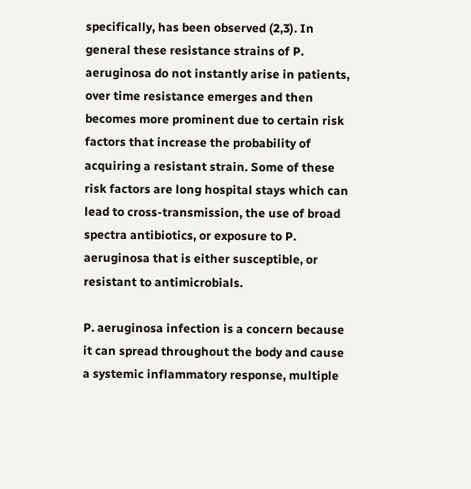specifically, has been observed (2,3). In general these resistance strains of P. aeruginosa do not instantly arise in patients, over time resistance emerges and then becomes more prominent due to certain risk factors that increase the probability of acquiring a resistant strain. Some of these risk factors are long hospital stays which can lead to cross-transmission, the use of broad spectra antibiotics, or exposure to P. aeruginosa that is either susceptible, or resistant to antimicrobials.

P. aeruginosa infection is a concern because it can spread throughout the body and cause a systemic inflammatory response, multiple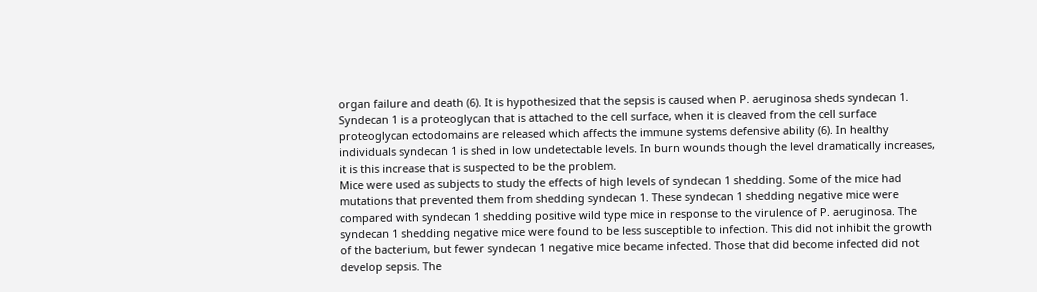organ failure and death (6). It is hypothesized that the sepsis is caused when P. aeruginosa sheds syndecan 1. Syndecan 1 is a proteoglycan that is attached to the cell surface, when it is cleaved from the cell surface proteoglycan ectodomains are released which affects the immune systems defensive ability (6). In healthy individuals syndecan 1 is shed in low undetectable levels. In burn wounds though the level dramatically increases, it is this increase that is suspected to be the problem.
Mice were used as subjects to study the effects of high levels of syndecan 1 shedding. Some of the mice had mutations that prevented them from shedding syndecan 1. These syndecan 1 shedding negative mice were compared with syndecan 1 shedding positive wild type mice in response to the virulence of P. aeruginosa. The syndecan 1 shedding negative mice were found to be less susceptible to infection. This did not inhibit the growth of the bacterium, but fewer syndecan 1 negative mice became infected. Those that did become infected did not develop sepsis. The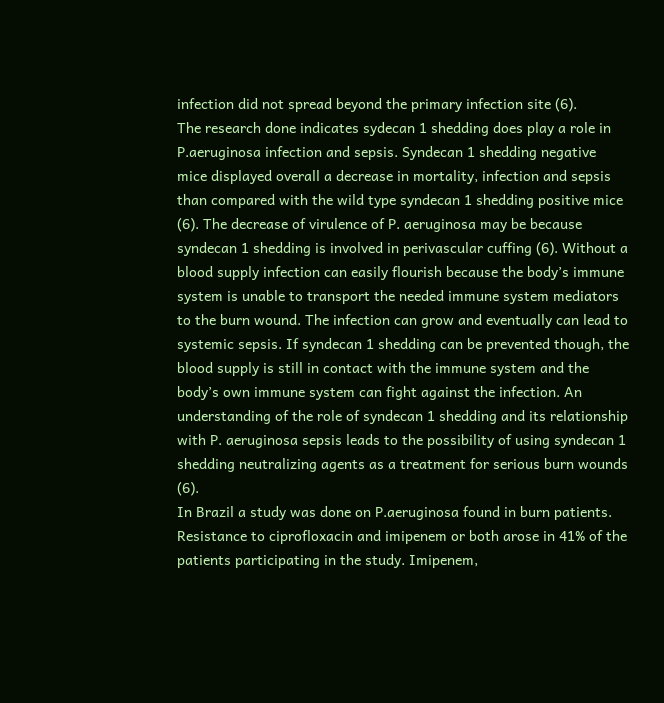infection did not spread beyond the primary infection site (6).
The research done indicates sydecan 1 shedding does play a role in P.aeruginosa infection and sepsis. Syndecan 1 shedding negative mice displayed overall a decrease in mortality, infection and sepsis than compared with the wild type syndecan 1 shedding positive mice (6). The decrease of virulence of P. aeruginosa may be because syndecan 1 shedding is involved in perivascular cuffing (6). Without a blood supply infection can easily flourish because the body’s immune system is unable to transport the needed immune system mediators to the burn wound. The infection can grow and eventually can lead to systemic sepsis. If syndecan 1 shedding can be prevented though, the blood supply is still in contact with the immune system and the body’s own immune system can fight against the infection. An understanding of the role of syndecan 1 shedding and its relationship with P. aeruginosa sepsis leads to the possibility of using syndecan 1 shedding neutralizing agents as a treatment for serious burn wounds (6).
In Brazil a study was done on P.aeruginosa found in burn patients. Resistance to ciprofloxacin and imipenem or both arose in 41% of the patients participating in the study. Imipenem,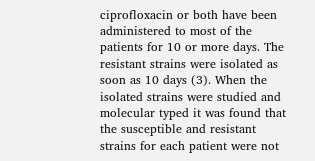ciprofloxacin or both have been administered to most of the patients for 10 or more days. The resistant strains were isolated as soon as 10 days (3). When the isolated strains were studied and molecular typed it was found that the susceptible and resistant strains for each patient were not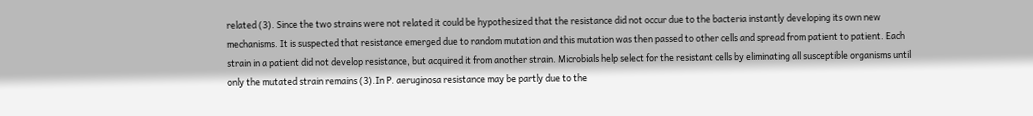related (3). Since the two strains were not related it could be hypothesized that the resistance did not occur due to the bacteria instantly developing its own new mechanisms. It is suspected that resistance emerged due to random mutation and this mutation was then passed to other cells and spread from patient to patient. Each strain in a patient did not develop resistance, but acquired it from another strain. Microbials help select for the resistant cells by eliminating all susceptible organisms until only the mutated strain remains (3).In P. aeruginosa resistance may be partly due to the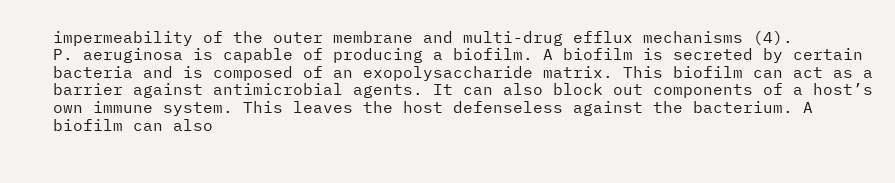impermeability of the outer membrane and multi-drug efflux mechanisms (4).
P. aeruginosa is capable of producing a biofilm. A biofilm is secreted by certain bacteria and is composed of an exopolysaccharide matrix. This biofilm can act as a barrier against antimicrobial agents. It can also block out components of a host’s own immune system. This leaves the host defenseless against the bacterium. A biofilm can also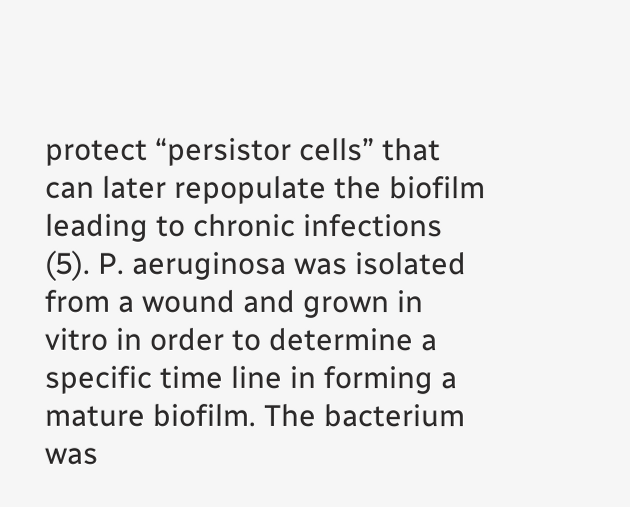protect “persistor cells” that can later repopulate the biofilm leading to chronic infections (5). P. aeruginosa was isolated from a wound and grown in vitro in order to determine a specific time line in forming a mature biofilm. The bacterium was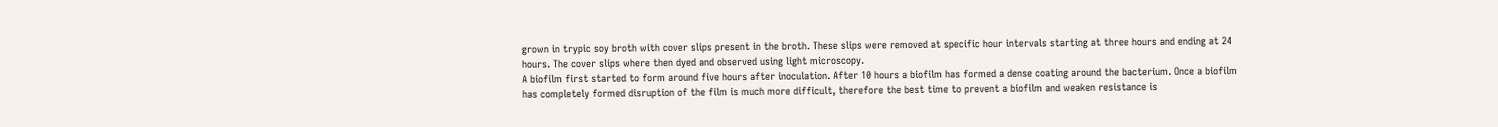grown in trypic soy broth with cover slips present in the broth. These slips were removed at specific hour intervals starting at three hours and ending at 24 hours. The cover slips where then dyed and observed using light microscopy.
A biofilm first started to form around five hours after inoculation. After 10 hours a biofilm has formed a dense coating around the bacterium. Once a biofilm has completely formed disruption of the film is much more difficult, therefore the best time to prevent a biofilm and weaken resistance is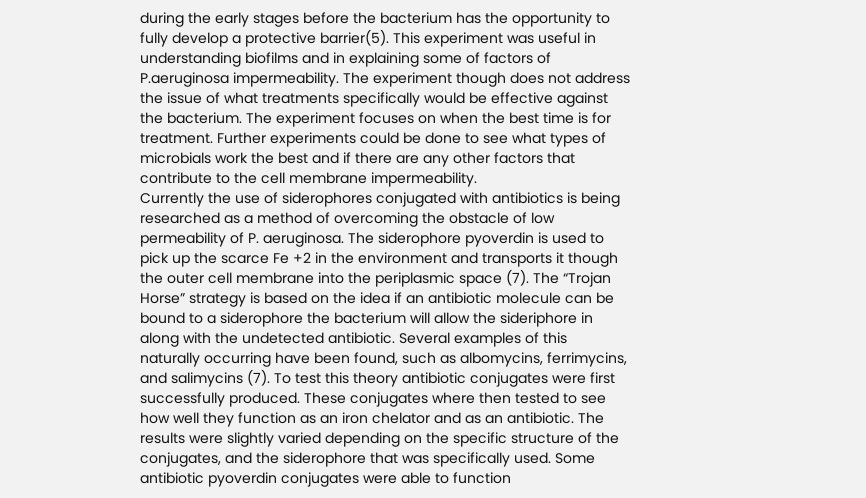during the early stages before the bacterium has the opportunity to fully develop a protective barrier(5). This experiment was useful in understanding biofilms and in explaining some of factors of P.aeruginosa impermeability. The experiment though does not address the issue of what treatments specifically would be effective against the bacterium. The experiment focuses on when the best time is for treatment. Further experiments could be done to see what types of microbials work the best and if there are any other factors that contribute to the cell membrane impermeability.
Currently the use of siderophores conjugated with antibiotics is being researched as a method of overcoming the obstacle of low permeability of P. aeruginosa. The siderophore pyoverdin is used to pick up the scarce Fe +2 in the environment and transports it though the outer cell membrane into the periplasmic space (7). The “Trojan Horse” strategy is based on the idea if an antibiotic molecule can be bound to a siderophore the bacterium will allow the sideriphore in along with the undetected antibiotic. Several examples of this naturally occurring have been found, such as albomycins, ferrimycins, and salimycins (7). To test this theory antibiotic conjugates were first successfully produced. These conjugates where then tested to see how well they function as an iron chelator and as an antibiotic. The results were slightly varied depending on the specific structure of the conjugates, and the siderophore that was specifically used. Some antibiotic pyoverdin conjugates were able to function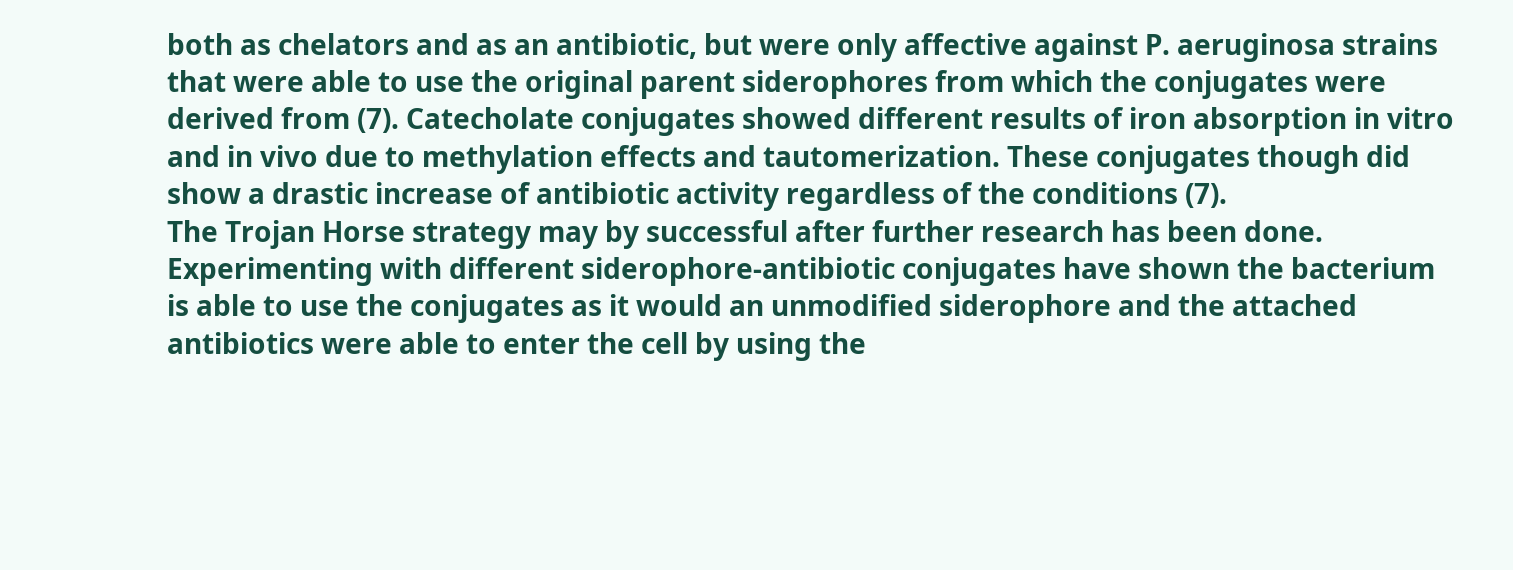both as chelators and as an antibiotic, but were only affective against P. aeruginosa strains that were able to use the original parent siderophores from which the conjugates were derived from (7). Catecholate conjugates showed different results of iron absorption in vitro and in vivo due to methylation effects and tautomerization. These conjugates though did show a drastic increase of antibiotic activity regardless of the conditions (7).
The Trojan Horse strategy may by successful after further research has been done. Experimenting with different siderophore-antibiotic conjugates have shown the bacterium is able to use the conjugates as it would an unmodified siderophore and the attached antibiotics were able to enter the cell by using the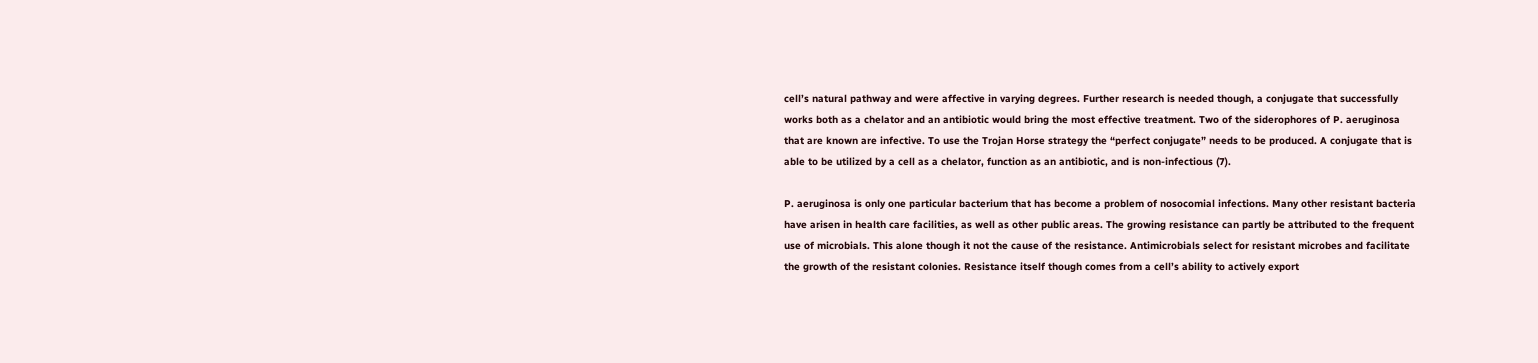cell’s natural pathway and were affective in varying degrees. Further research is needed though, a conjugate that successfully works both as a chelator and an antibiotic would bring the most effective treatment. Two of the siderophores of P. aeruginosa that are known are infective. To use the Trojan Horse strategy the “perfect conjugate” needs to be produced. A conjugate that is able to be utilized by a cell as a chelator, function as an antibiotic, and is non-infectious (7).

P. aeruginosa is only one particular bacterium that has become a problem of nosocomial infections. Many other resistant bacteria have arisen in health care facilities, as well as other public areas. The growing resistance can partly be attributed to the frequent use of microbials. This alone though it not the cause of the resistance. Antimicrobials select for resistant microbes and facilitate the growth of the resistant colonies. Resistance itself though comes from a cell’s ability to actively export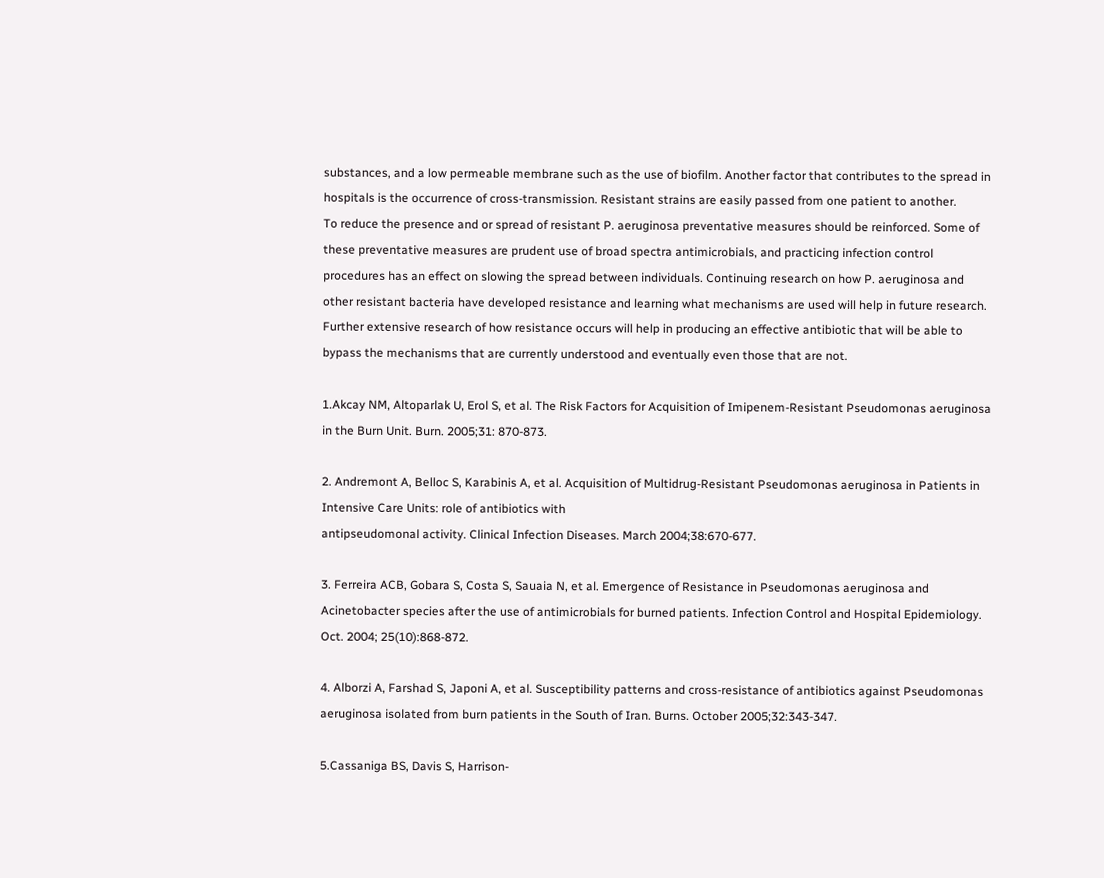substances, and a low permeable membrane such as the use of biofilm. Another factor that contributes to the spread in hospitals is the occurrence of cross-transmission. Resistant strains are easily passed from one patient to another.
To reduce the presence and or spread of resistant P. aeruginosa preventative measures should be reinforced. Some of these preventative measures are prudent use of broad spectra antimicrobials, and practicing infection control procedures has an effect on slowing the spread between individuals. Continuing research on how P. aeruginosa and other resistant bacteria have developed resistance and learning what mechanisms are used will help in future research. Further extensive research of how resistance occurs will help in producing an effective antibiotic that will be able to bypass the mechanisms that are currently understood and eventually even those that are not.

1.Akcay NM, Altoparlak U, Erol S, et al. The Risk Factors for Acquisition of Imipenem-Resistant Pseudomonas aeruginosa in the Burn Unit. Burn. 2005;31: 870-873.

2. Andremont A, Belloc S, Karabinis A, et al. Acquisition of Multidrug-Resistant Pseudomonas aeruginosa in Patients in Intensive Care Units: role of antibiotics with
antipseudomonal activity. Clinical Infection Diseases. March 2004;38:670-677.

3. Ferreira ACB, Gobara S, Costa S, Sauaia N, et al. Emergence of Resistance in Pseudomonas aeruginosa and Acinetobacter species after the use of antimicrobials for burned patients. Infection Control and Hospital Epidemiology. Oct. 2004; 25(10):868-872.

4. Alborzi A, Farshad S, Japoni A, et al. Susceptibility patterns and cross-resistance of antibiotics against Pseudomonas aeruginosa isolated from burn patients in the South of Iran. Burns. October 2005;32:343-347.

5.Cassaniga BS, Davis S, Harrison-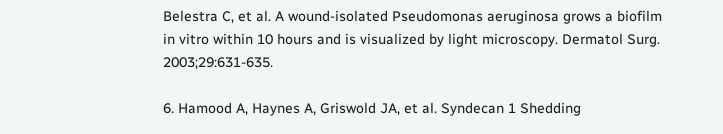Belestra C, et al. A wound-isolated Pseudomonas aeruginosa grows a biofilm in vitro within 10 hours and is visualized by light microscopy. Dermatol Surg. 2003;29:631-635.

6. Hamood A, Haynes A, Griswold JA, et al. Syndecan 1 Shedding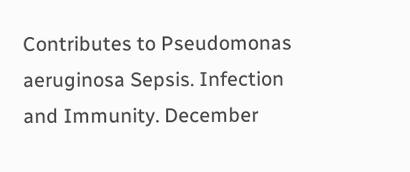Contributes to Pseudomonas aeruginosa Sepsis. Infection and Immunity. December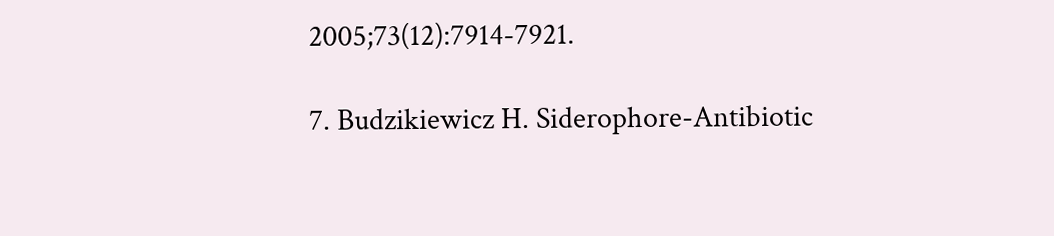2005;73(12):7914-7921.

7. Budzikiewicz H. Siderophore-Antibiotic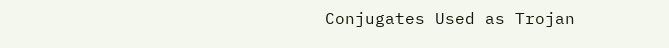Conjugates Used as Trojan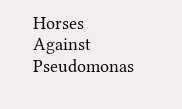Horses Against Pseudomonas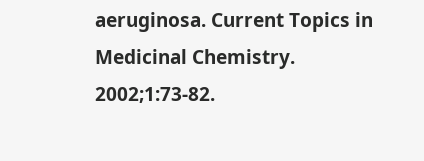aeruginosa. Current Topics in Medicinal Chemistry. 2002;1:73-82.